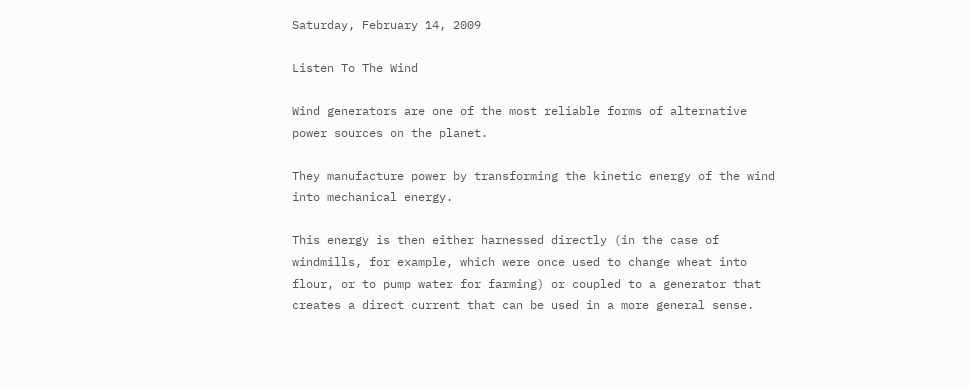Saturday, February 14, 2009

Listen To The Wind

Wind generators are one of the most reliable forms of alternative power sources on the planet.

They manufacture power by transforming the kinetic energy of the wind into mechanical energy.

This energy is then either harnessed directly (in the case of windmills, for example, which were once used to change wheat into flour, or to pump water for farming) or coupled to a generator that creates a direct current that can be used in a more general sense.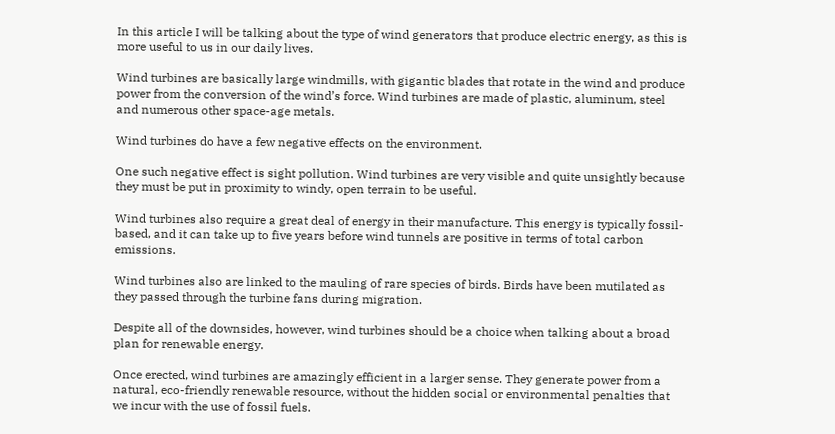In this article I will be talking about the type of wind generators that produce electric energy, as this is more useful to us in our daily lives.

Wind turbines are basically large windmills, with gigantic blades that rotate in the wind and produce power from the conversion of the wind’s force. Wind turbines are made of plastic, aluminum, steel and numerous other space-age metals.

Wind turbines do have a few negative effects on the environment.

One such negative effect is sight pollution. Wind turbines are very visible and quite unsightly because they must be put in proximity to windy, open terrain to be useful.

Wind turbines also require a great deal of energy in their manufacture. This energy is typically fossil-based, and it can take up to five years before wind tunnels are positive in terms of total carbon emissions.

Wind turbines also are linked to the mauling of rare species of birds. Birds have been mutilated as they passed through the turbine fans during migration.

Despite all of the downsides, however, wind turbines should be a choice when talking about a broad plan for renewable energy.

Once erected, wind turbines are amazingly efficient in a larger sense. They generate power from a natural, eco-friendly renewable resource, without the hidden social or environmental penalties that we incur with the use of fossil fuels.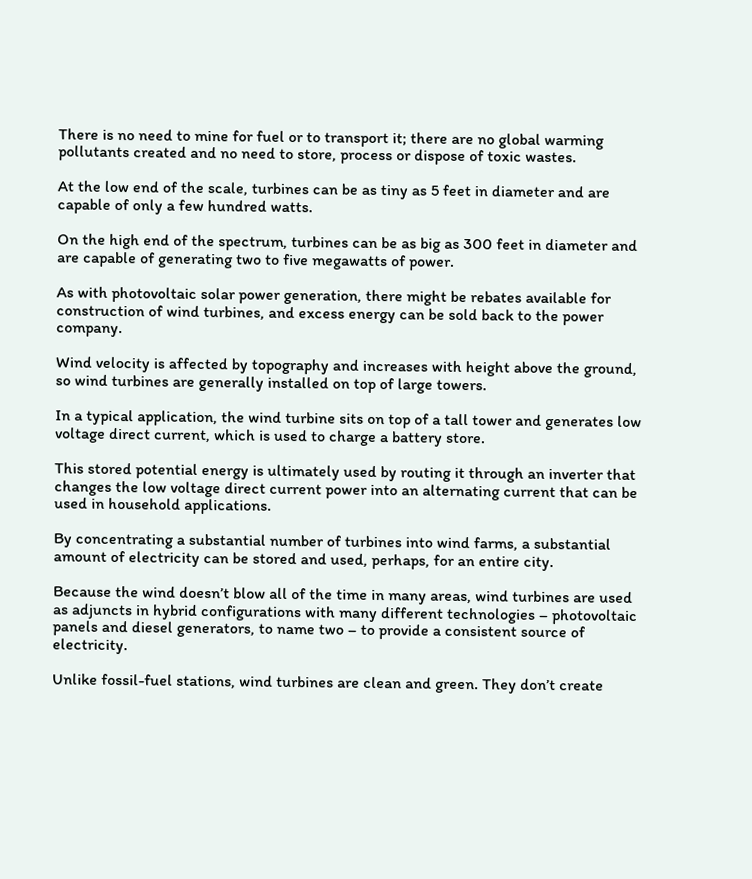There is no need to mine for fuel or to transport it; there are no global warming pollutants created and no need to store, process or dispose of toxic wastes.

At the low end of the scale, turbines can be as tiny as 5 feet in diameter and are capable of only a few hundred watts.

On the high end of the spectrum, turbines can be as big as 300 feet in diameter and are capable of generating two to five megawatts of power.

As with photovoltaic solar power generation, there might be rebates available for construction of wind turbines, and excess energy can be sold back to the power company.

Wind velocity is affected by topography and increases with height above the ground, so wind turbines are generally installed on top of large towers.

In a typical application, the wind turbine sits on top of a tall tower and generates low voltage direct current, which is used to charge a battery store.

This stored potential energy is ultimately used by routing it through an inverter that changes the low voltage direct current power into an alternating current that can be used in household applications.

By concentrating a substantial number of turbines into wind farms, a substantial amount of electricity can be stored and used, perhaps, for an entire city.

Because the wind doesn’t blow all of the time in many areas, wind turbines are used as adjuncts in hybrid configurations with many different technologies – photovoltaic panels and diesel generators, to name two – to provide a consistent source of electricity.

Unlike fossil-fuel stations, wind turbines are clean and green. They don’t create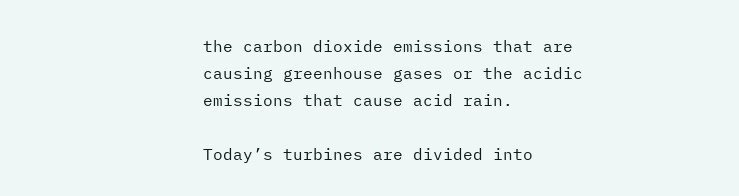the carbon dioxide emissions that are causing greenhouse gases or the acidic emissions that cause acid rain.

Today’s turbines are divided into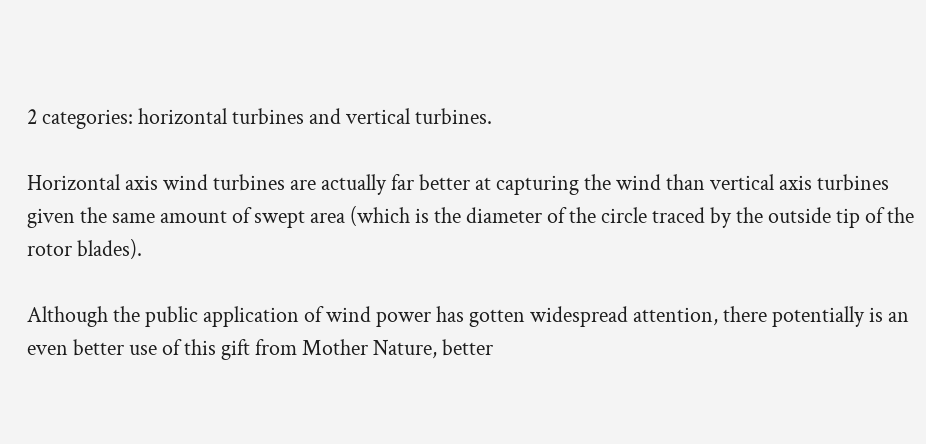2 categories: horizontal turbines and vertical turbines.

Horizontal axis wind turbines are actually far better at capturing the wind than vertical axis turbines given the same amount of swept area (which is the diameter of the circle traced by the outside tip of the rotor blades).

Although the public application of wind power has gotten widespread attention, there potentially is an even better use of this gift from Mother Nature, better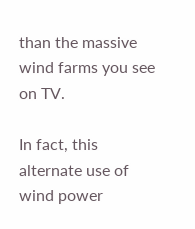than the massive wind farms you see on TV.

In fact, this alternate use of wind power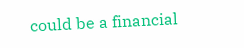could be a financial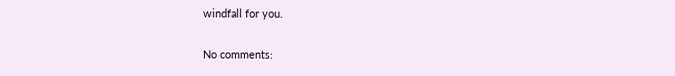windfall for you.

No comments: